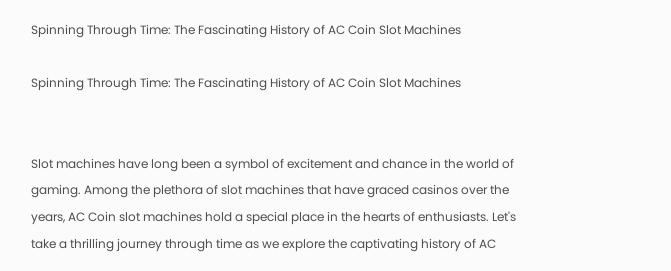Spinning Through Time: The Fascinating History of AC Coin Slot Machines

Spinning Through Time: The Fascinating History of AC Coin Slot Machines


Slot machines have long been a symbol of excitement and chance in the world of gaming. Among the plethora of slot machines that have graced casinos over the years, AC Coin slot machines hold a special place in the hearts of enthusiasts. Let's take a thrilling journey through time as we explore the captivating history of AC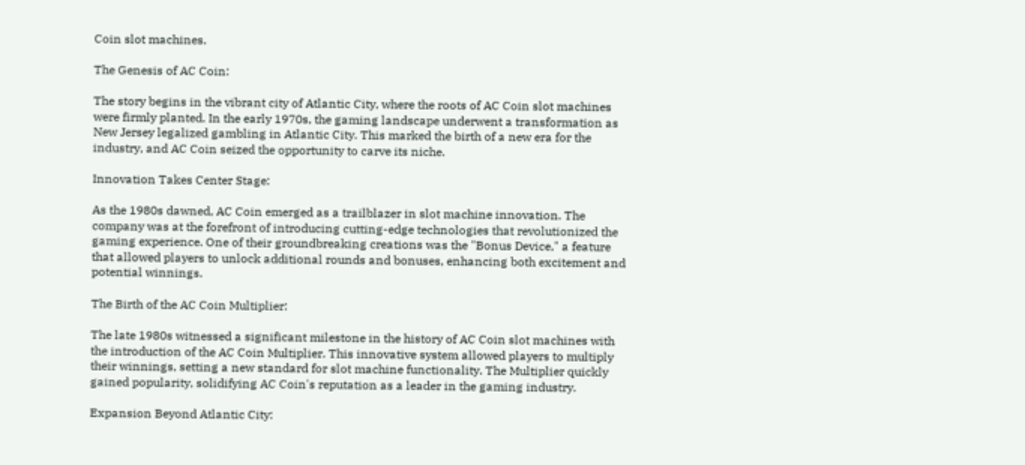Coin slot machines.

The Genesis of AC Coin:

The story begins in the vibrant city of Atlantic City, where the roots of AC Coin slot machines were firmly planted. In the early 1970s, the gaming landscape underwent a transformation as New Jersey legalized gambling in Atlantic City. This marked the birth of a new era for the industry, and AC Coin seized the opportunity to carve its niche.

Innovation Takes Center Stage:

As the 1980s dawned, AC Coin emerged as a trailblazer in slot machine innovation. The company was at the forefront of introducing cutting-edge technologies that revolutionized the gaming experience. One of their groundbreaking creations was the "Bonus Device," a feature that allowed players to unlock additional rounds and bonuses, enhancing both excitement and potential winnings.

The Birth of the AC Coin Multiplier:

The late 1980s witnessed a significant milestone in the history of AC Coin slot machines with the introduction of the AC Coin Multiplier. This innovative system allowed players to multiply their winnings, setting a new standard for slot machine functionality. The Multiplier quickly gained popularity, solidifying AC Coin's reputation as a leader in the gaming industry.

Expansion Beyond Atlantic City: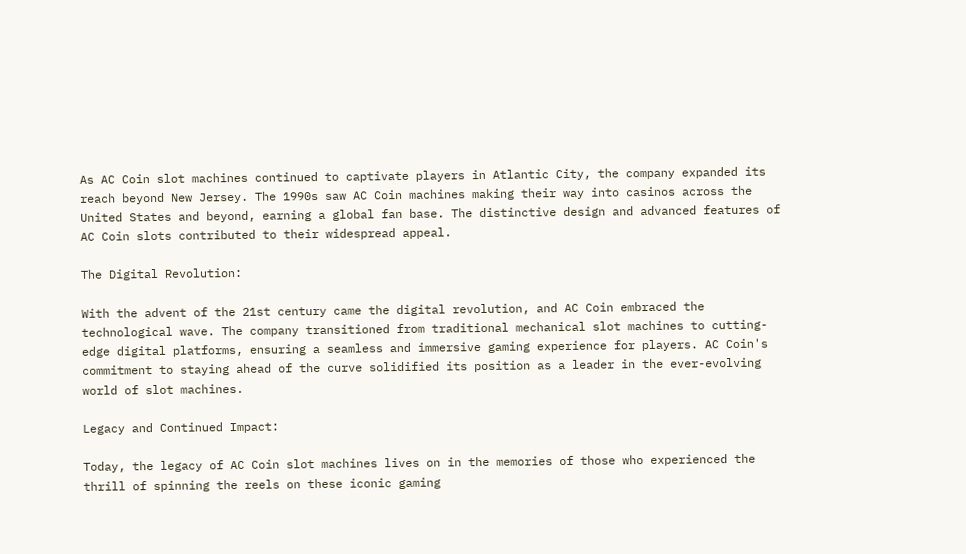As AC Coin slot machines continued to captivate players in Atlantic City, the company expanded its reach beyond New Jersey. The 1990s saw AC Coin machines making their way into casinos across the United States and beyond, earning a global fan base. The distinctive design and advanced features of AC Coin slots contributed to their widespread appeal.

The Digital Revolution:

With the advent of the 21st century came the digital revolution, and AC Coin embraced the technological wave. The company transitioned from traditional mechanical slot machines to cutting-edge digital platforms, ensuring a seamless and immersive gaming experience for players. AC Coin's commitment to staying ahead of the curve solidified its position as a leader in the ever-evolving world of slot machines.

Legacy and Continued Impact:

Today, the legacy of AC Coin slot machines lives on in the memories of those who experienced the thrill of spinning the reels on these iconic gaming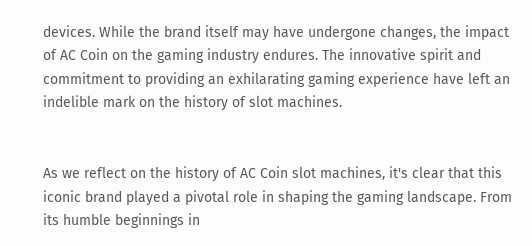devices. While the brand itself may have undergone changes, the impact of AC Coin on the gaming industry endures. The innovative spirit and commitment to providing an exhilarating gaming experience have left an indelible mark on the history of slot machines.


As we reflect on the history of AC Coin slot machines, it's clear that this iconic brand played a pivotal role in shaping the gaming landscape. From its humble beginnings in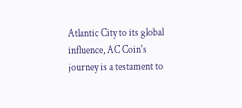Atlantic City to its global influence, AC Coin's journey is a testament to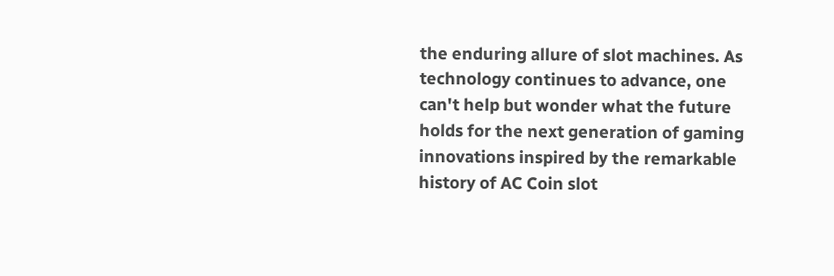the enduring allure of slot machines. As technology continues to advance, one can't help but wonder what the future holds for the next generation of gaming innovations inspired by the remarkable history of AC Coin slot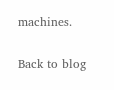machines.

Back to blog